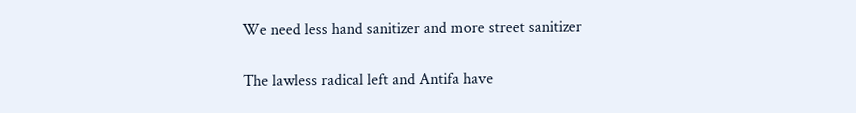We need less hand sanitizer and more street sanitizer

The lawless radical left and Antifa have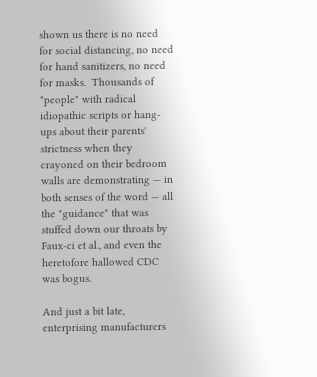shown us there is no need for social distancing, no need for hand sanitizers, no need for masks.  Thousands of "people" with radical idiopathic scripts or hang-ups about their parents' strictness when they crayoned on their bedroom walls are demonstrating — in both senses of the word — all the "guidance" that was stuffed down our throats by Faux-ci et al., and even the heretofore hallowed CDC was bogus.

And just a bit late, enterprising manufacturers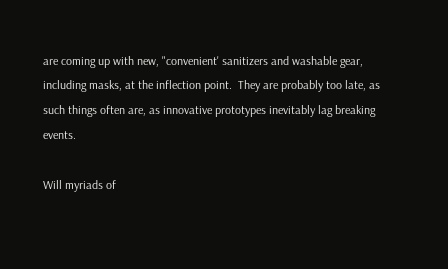are coming up with new, "convenient' sanitizers and washable gear, including masks, at the inflection point.  They are probably too late, as such things often are, as innovative prototypes inevitably lag breaking events.

Will myriads of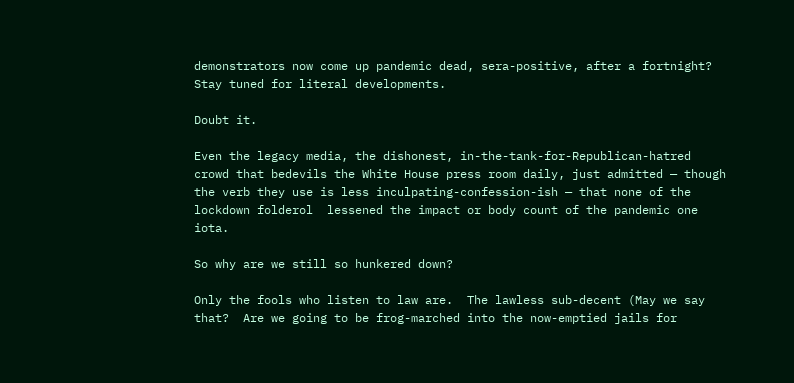demonstrators now come up pandemic dead, sera-positive, after a fortnight?  Stay tuned for literal developments.

Doubt it.

Even the legacy media, the dishonest, in-the-tank-for-Republican-hatred crowd that bedevils the White House press room daily, just admitted — though the verb they use is less inculpating-confession-ish — that none of the lockdown folderol  lessened the impact or body count of the pandemic one iota.

So why are we still so hunkered down?

Only the fools who listen to law are.  The lawless sub-decent (May we say that?  Are we going to be frog-marched into the now-emptied jails for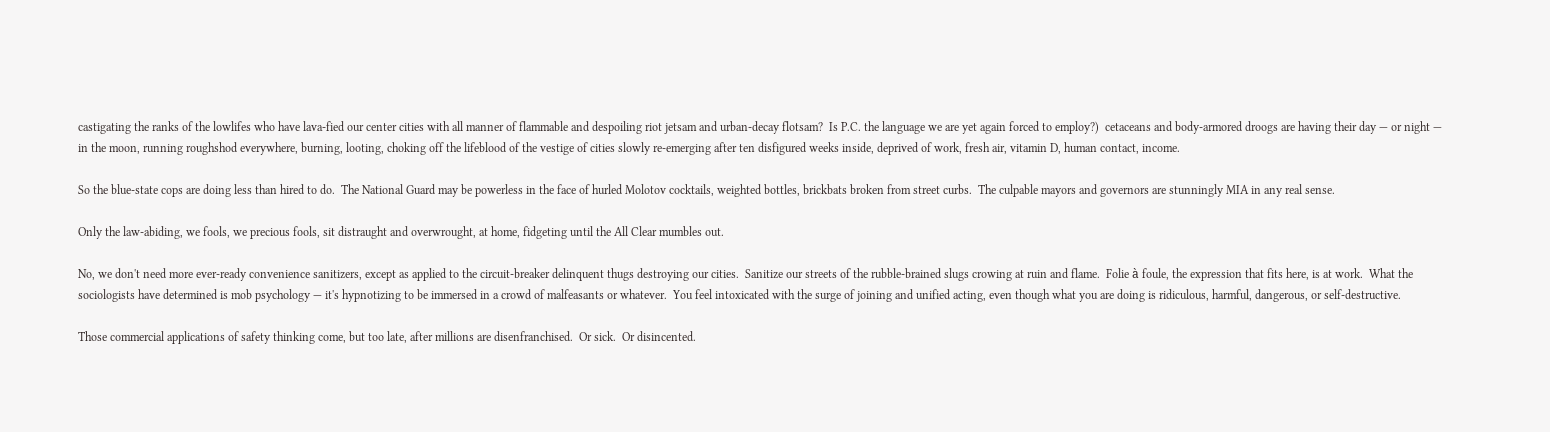castigating the ranks of the lowlifes who have lava-fied our center cities with all manner of flammable and despoiling riot jetsam and urban-decay flotsam?  Is P.C. the language we are yet again forced to employ?)  cetaceans and body-armored droogs are having their day — or night — in the moon, running roughshod everywhere, burning, looting, choking off the lifeblood of the vestige of cities slowly re-emerging after ten disfigured weeks inside, deprived of work, fresh air, vitamin D, human contact, income.

So the blue-state cops are doing less than hired to do.  The National Guard may be powerless in the face of hurled Molotov cocktails, weighted bottles, brickbats broken from street curbs.  The culpable mayors and governors are stunningly MIA in any real sense.

Only the law-abiding, we fools, we precious fools, sit distraught and overwrought, at home, fidgeting until the All Clear mumbles out.

No, we don't need more ever-ready convenience sanitizers, except as applied to the circuit-breaker delinquent thugs destroying our cities.  Sanitize our streets of the rubble-brained slugs crowing at ruin and flame.  Folie à foule, the expression that fits here, is at work.  What the sociologists have determined is mob psychology — it's hypnotizing to be immersed in a crowd of malfeasants or whatever.  You feel intoxicated with the surge of joining and unified acting, even though what you are doing is ridiculous, harmful, dangerous, or self-destructive.

Those commercial applications of safety thinking come, but too late, after millions are disenfranchised.  Or sick.  Or disincented.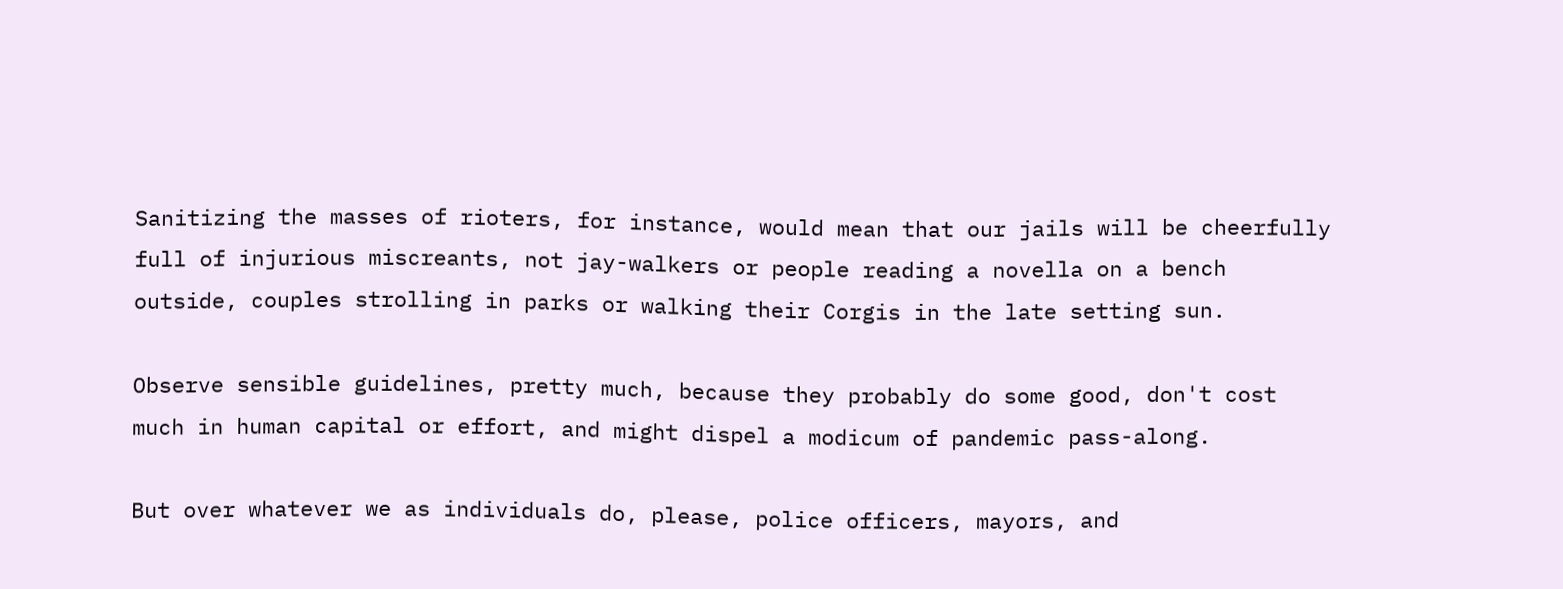Sanitizing the masses of rioters, for instance, would mean that our jails will be cheerfully full of injurious miscreants, not jay-walkers or people reading a novella on a bench outside, couples strolling in parks or walking their Corgis in the late setting sun.

Observe sensible guidelines, pretty much, because they probably do some good, don't cost much in human capital or effort, and might dispel a modicum of pandemic pass-along.

But over whatever we as individuals do, please, police officers, mayors, and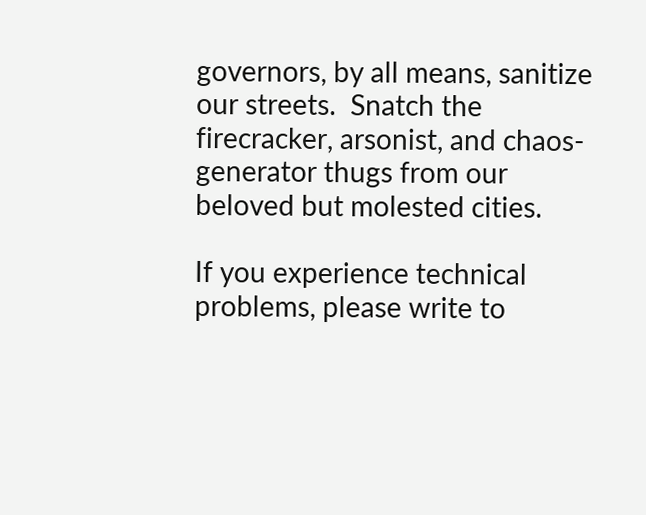governors, by all means, sanitize our streets.  Snatch the firecracker, arsonist, and chaos-generator thugs from our beloved but molested cities.

If you experience technical problems, please write to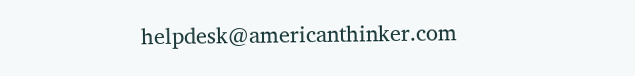helpdesk@americanthinker.com